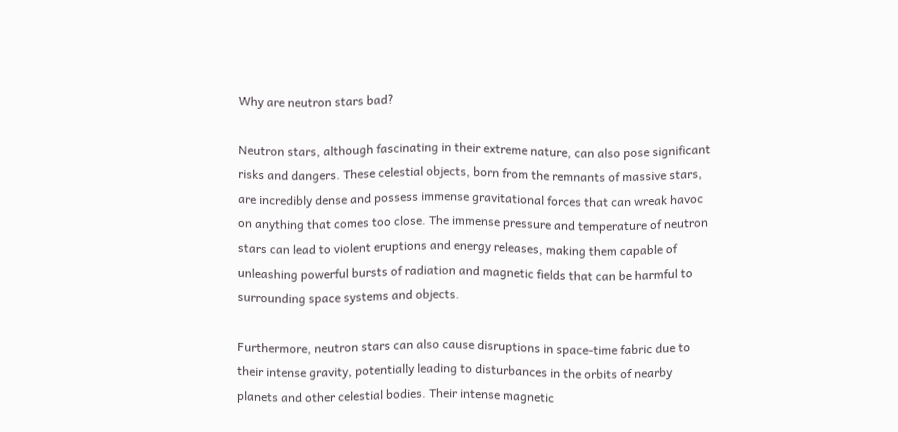Why are neutron stars bad?

Neutron stars, although fascinating in their extreme nature, can also pose significant risks and dangers. These celestial objects, born from the remnants of massive stars, are incredibly dense and possess immense gravitational forces that can wreak havoc on anything that comes too close. The immense pressure and temperature of neutron stars can lead to violent eruptions and energy releases, making them capable of unleashing powerful bursts of radiation and magnetic fields that can be harmful to surrounding space systems and objects.

Furthermore, neutron stars can also cause disruptions in space-time fabric due to their intense gravity, potentially leading to disturbances in the orbits of nearby planets and other celestial bodies. Their intense magnetic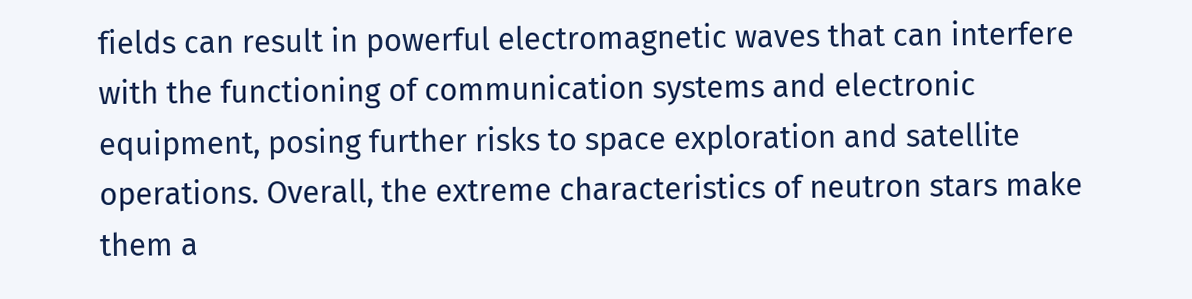fields can result in powerful electromagnetic waves that can interfere with the functioning of communication systems and electronic equipment, posing further risks to space exploration and satellite operations. Overall, the extreme characteristics of neutron stars make them a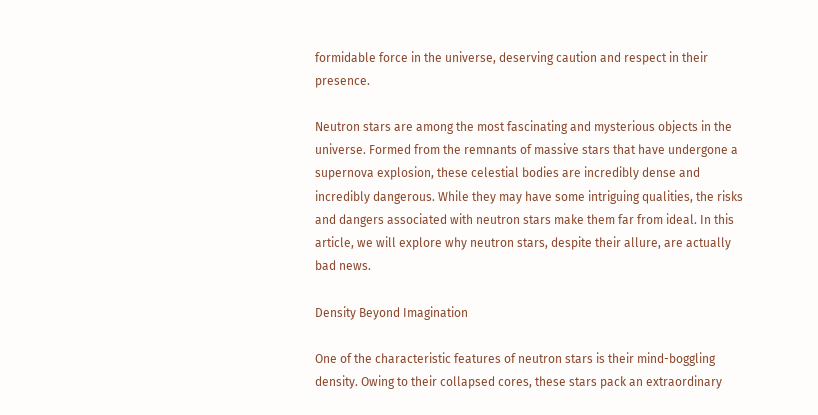formidable force in the universe, deserving caution and respect in their presence.

Neutron stars are among the most fascinating and mysterious objects in the universe. Formed from the remnants of massive stars that have undergone a supernova explosion, these celestial bodies are incredibly dense and incredibly dangerous. While they may have some intriguing qualities, the risks and dangers associated with neutron stars make them far from ideal. In this article, we will explore why neutron stars, despite their allure, are actually bad news.

Density Beyond Imagination

One of the characteristic features of neutron stars is their mind-boggling density. Owing to their collapsed cores, these stars pack an extraordinary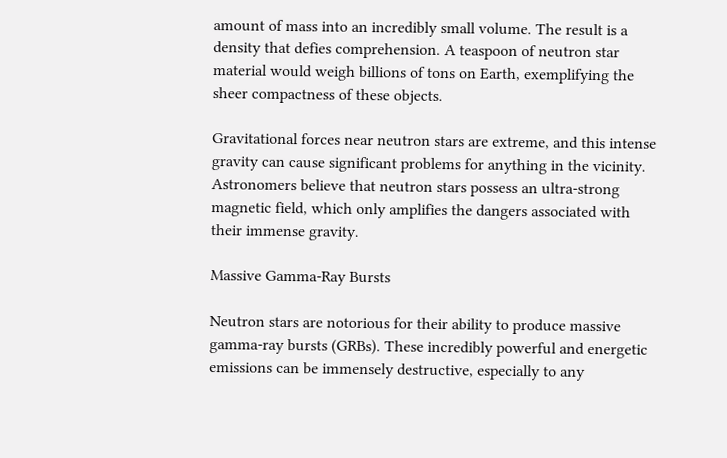amount of mass into an incredibly small volume. The result is a density that defies comprehension. A teaspoon of neutron star material would weigh billions of tons on Earth, exemplifying the sheer compactness of these objects.

Gravitational forces near neutron stars are extreme, and this intense gravity can cause significant problems for anything in the vicinity. Astronomers believe that neutron stars possess an ultra-strong magnetic field, which only amplifies the dangers associated with their immense gravity.

Massive Gamma-Ray Bursts

Neutron stars are notorious for their ability to produce massive gamma-ray bursts (GRBs). These incredibly powerful and energetic emissions can be immensely destructive, especially to any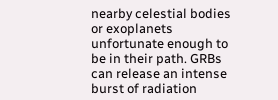nearby celestial bodies or exoplanets unfortunate enough to be in their path. GRBs can release an intense burst of radiation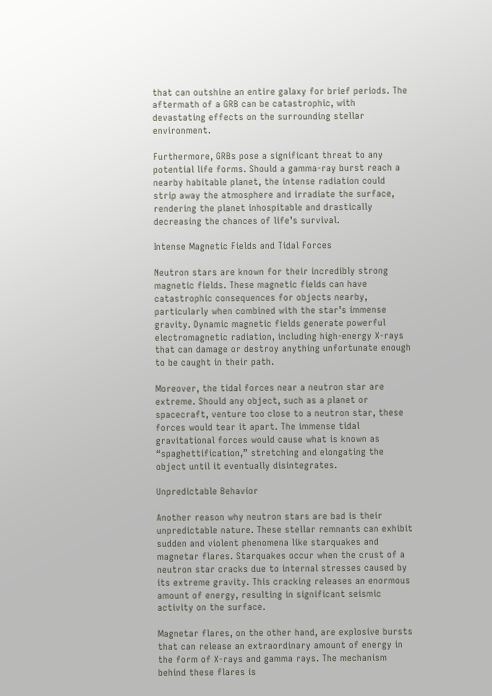that can outshine an entire galaxy for brief periods. The aftermath of a GRB can be catastrophic, with devastating effects on the surrounding stellar environment.

Furthermore, GRBs pose a significant threat to any potential life forms. Should a gamma-ray burst reach a nearby habitable planet, the intense radiation could strip away the atmosphere and irradiate the surface, rendering the planet inhospitable and drastically decreasing the chances of life’s survival.

Intense Magnetic Fields and Tidal Forces

Neutron stars are known for their incredibly strong magnetic fields. These magnetic fields can have catastrophic consequences for objects nearby, particularly when combined with the star’s immense gravity. Dynamic magnetic fields generate powerful electromagnetic radiation, including high-energy X-rays that can damage or destroy anything unfortunate enough to be caught in their path.

Moreover, the tidal forces near a neutron star are extreme. Should any object, such as a planet or spacecraft, venture too close to a neutron star, these forces would tear it apart. The immense tidal gravitational forces would cause what is known as “spaghettification,” stretching and elongating the object until it eventually disintegrates.

Unpredictable Behavior

Another reason why neutron stars are bad is their unpredictable nature. These stellar remnants can exhibit sudden and violent phenomena like starquakes and magnetar flares. Starquakes occur when the crust of a neutron star cracks due to internal stresses caused by its extreme gravity. This cracking releases an enormous amount of energy, resulting in significant seismic activity on the surface.

Magnetar flares, on the other hand, are explosive bursts that can release an extraordinary amount of energy in the form of X-rays and gamma rays. The mechanism behind these flares is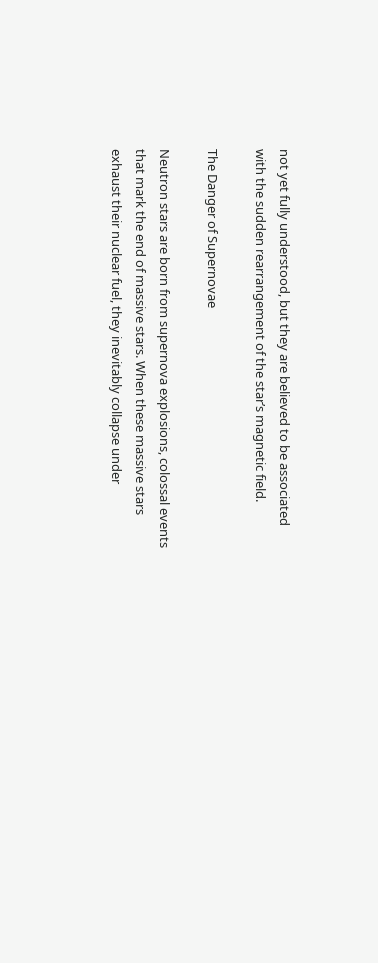not yet fully understood, but they are believed to be associated with the sudden rearrangement of the star’s magnetic field.

The Danger of Supernovae

Neutron stars are born from supernova explosions, colossal events that mark the end of massive stars. When these massive stars exhaust their nuclear fuel, they inevitably collapse under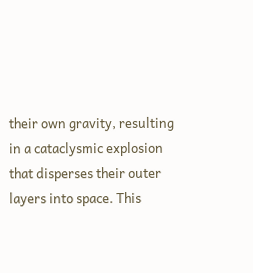their own gravity, resulting in a cataclysmic explosion that disperses their outer layers into space. This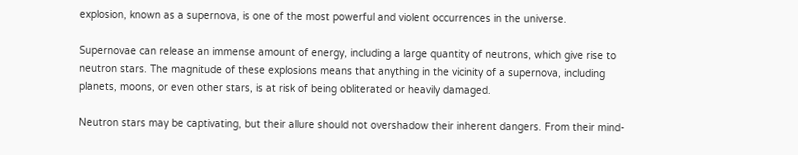explosion, known as a supernova, is one of the most powerful and violent occurrences in the universe.

Supernovae can release an immense amount of energy, including a large quantity of neutrons, which give rise to neutron stars. The magnitude of these explosions means that anything in the vicinity of a supernova, including planets, moons, or even other stars, is at risk of being obliterated or heavily damaged.

Neutron stars may be captivating, but their allure should not overshadow their inherent dangers. From their mind-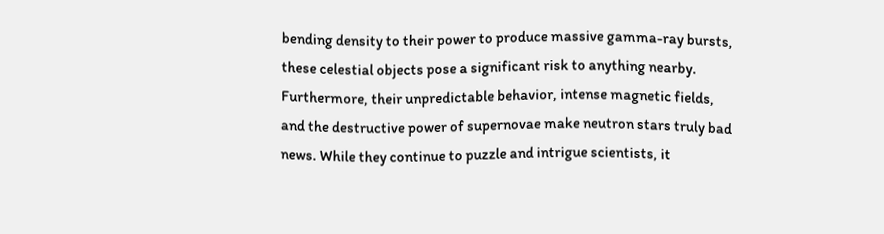bending density to their power to produce massive gamma-ray bursts, these celestial objects pose a significant risk to anything nearby. Furthermore, their unpredictable behavior, intense magnetic fields, and the destructive power of supernovae make neutron stars truly bad news. While they continue to puzzle and intrigue scientists, it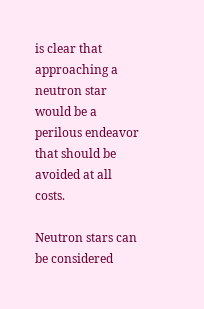is clear that approaching a neutron star would be a perilous endeavor that should be avoided at all costs.

Neutron stars can be considered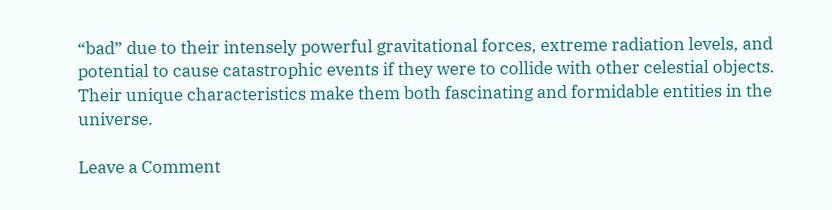“bad” due to their intensely powerful gravitational forces, extreme radiation levels, and potential to cause catastrophic events if they were to collide with other celestial objects. Their unique characteristics make them both fascinating and formidable entities in the universe.

Leave a Comment